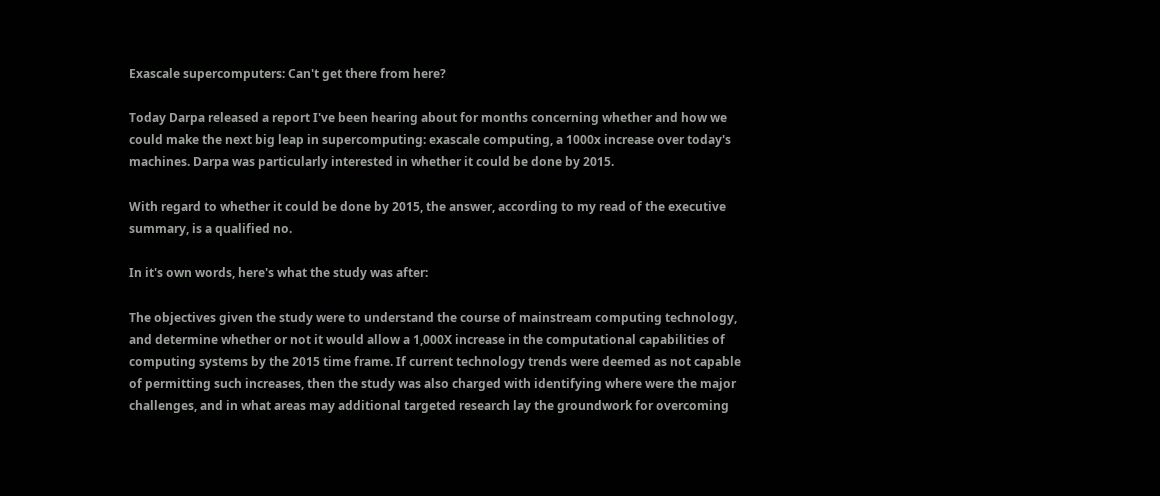Exascale supercomputers: Can't get there from here?

Today Darpa released a report I've been hearing about for months concerning whether and how we could make the next big leap in supercomputing: exascale computing, a 1000x increase over today's machines. Darpa was particularly interested in whether it could be done by 2015.

With regard to whether it could be done by 2015, the answer, according to my read of the executive summary, is a qualified no.

In it's own words, here's what the study was after:

The objectives given the study were to understand the course of mainstream computing technology, and determine whether or not it would allow a 1,000X increase in the computational capabilities of computing systems by the 2015 time frame. If current technology trends were deemed as not capable of permitting such increases, then the study was also charged with identifying where were the major challenges, and in what areas may additional targeted research lay the groundwork for overcoming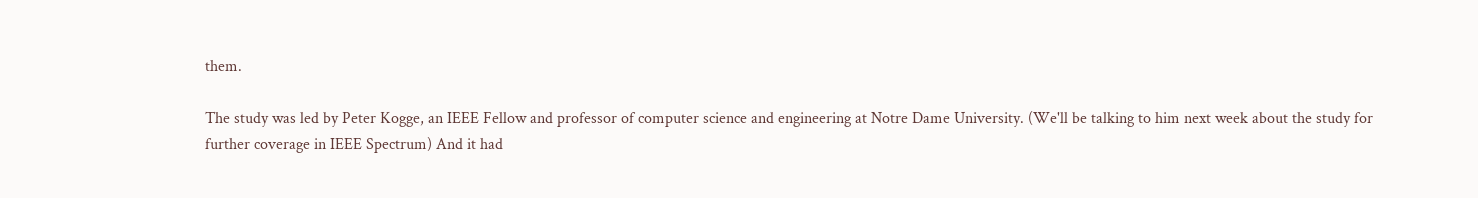them.

The study was led by Peter Kogge, an IEEE Fellow and professor of computer science and engineering at Notre Dame University. (We'll be talking to him next week about the study for further coverage in IEEE Spectrum) And it had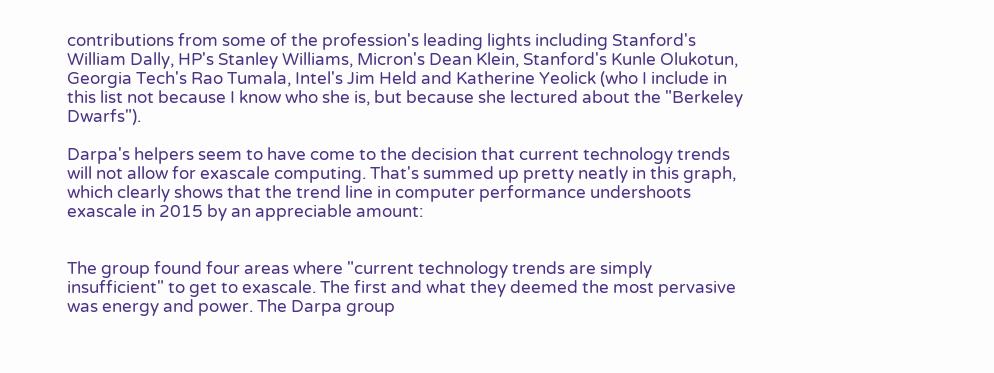contributions from some of the profession's leading lights including Stanford's William Dally, HP's Stanley Williams, Micron's Dean Klein, Stanford's Kunle Olukotun, Georgia Tech's Rao Tumala, Intel's Jim Held and Katherine Yeolick (who I include in this list not because I know who she is, but because she lectured about the "Berkeley Dwarfs").

Darpa's helpers seem to have come to the decision that current technology trends will not allow for exascale computing. That's summed up pretty neatly in this graph, which clearly shows that the trend line in computer performance undershoots exascale in 2015 by an appreciable amount:


The group found four areas where "current technology trends are simply insufficient" to get to exascale. The first and what they deemed the most pervasive was energy and power. The Darpa group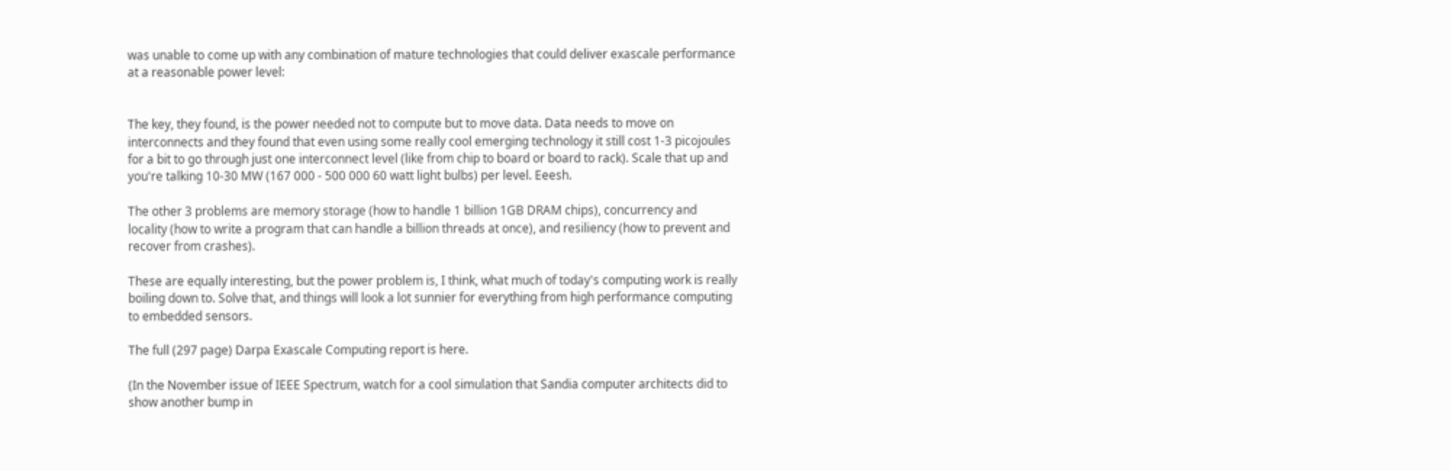was unable to come up with any combination of mature technologies that could deliver exascale performance at a reasonable power level:


The key, they found, is the power needed not to compute but to move data. Data needs to move on interconnects and they found that even using some really cool emerging technology it still cost 1-3 picojoules for a bit to go through just one interconnect level (like from chip to board or board to rack). Scale that up and you're talking 10-30 MW (167 000 - 500 000 60 watt light bulbs) per level. Eeesh.

The other 3 problems are memory storage (how to handle 1 billion 1GB DRAM chips), concurrency and locality (how to write a program that can handle a billion threads at once), and resiliency (how to prevent and recover from crashes).

These are equally interesting, but the power problem is, I think, what much of today's computing work is really boiling down to. Solve that, and things will look a lot sunnier for everything from high performance computing to embedded sensors.

The full (297 page) Darpa Exascale Computing report is here.

(In the November issue of IEEE Spectrum, watch for a cool simulation that Sandia computer architects did to show another bump in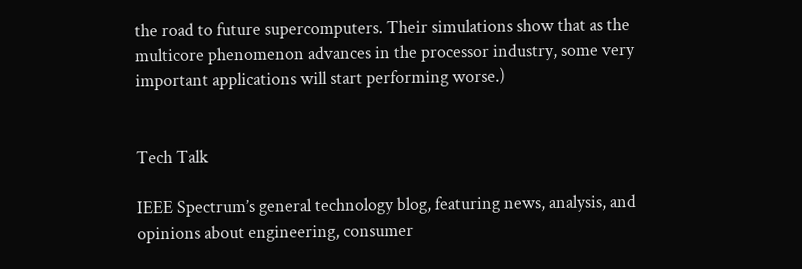the road to future supercomputers. Their simulations show that as the multicore phenomenon advances in the processor industry, some very important applications will start performing worse.)


Tech Talk

IEEE Spectrum’s general technology blog, featuring news, analysis, and opinions about engineering, consumer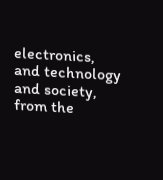electronics, and technology and society, from the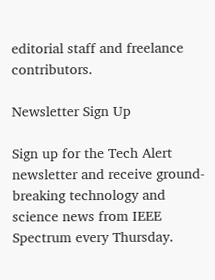editorial staff and freelance contributors.

Newsletter Sign Up

Sign up for the Tech Alert newsletter and receive ground-breaking technology and science news from IEEE Spectrum every Thursday.